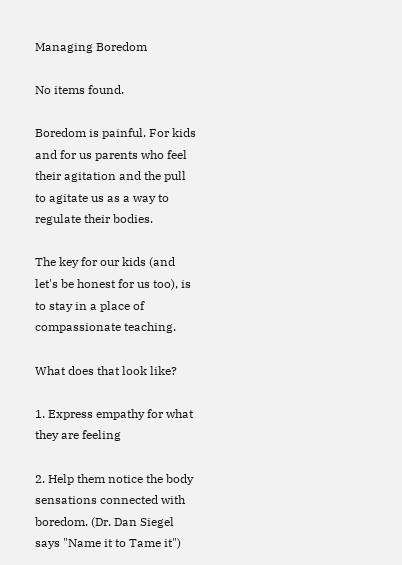Managing Boredom

No items found.

Boredom is painful. For kids and for us parents who feel their agitation and the pull to agitate us as a way to regulate their bodies.

The key for our kids (and let's be honest for us too), is to stay in a place of compassionate teaching.

What does that look like?

1. Express empathy for what they are feeling

2. Help them notice the body sensations connected with boredom. (Dr. Dan Siegel says "Name it to Tame it")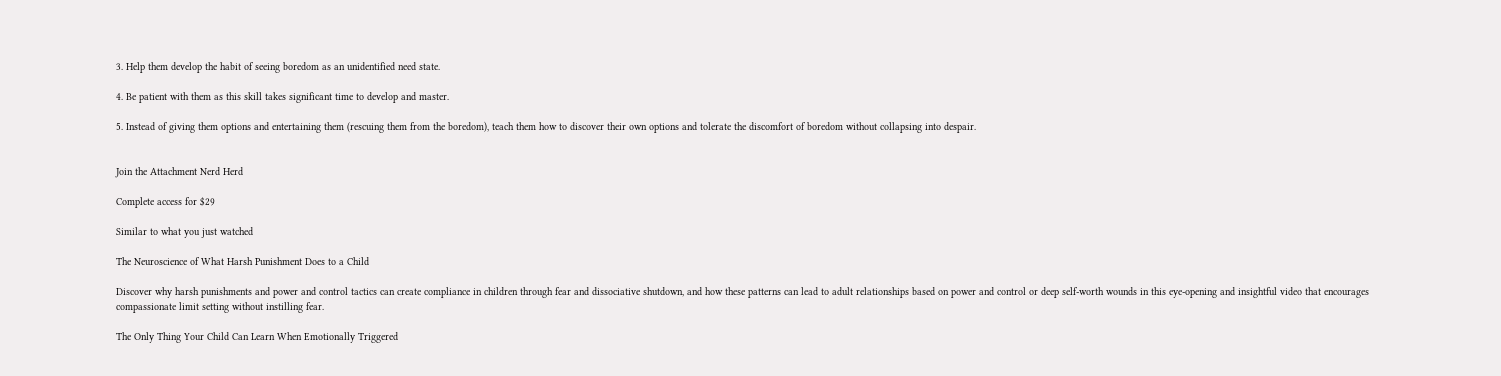3. Help them develop the habit of seeing boredom as an unidentified need state.

4. Be patient with them as this skill takes significant time to develop and master.

5. Instead of giving them options and entertaining them (rescuing them from the boredom), teach them how to discover their own options and tolerate the discomfort of boredom without collapsing into despair.


Join the Attachment Nerd Herd

Complete access for $29

Similar to what you just watched

The Neuroscience of What Harsh Punishment Does to a Child

Discover why harsh punishments and power and control tactics can create compliance in children through fear and dissociative shutdown, and how these patterns can lead to adult relationships based on power and control or deep self-worth wounds in this eye-opening and insightful video that encourages compassionate limit setting without instilling fear.

The Only Thing Your Child Can Learn When Emotionally Triggered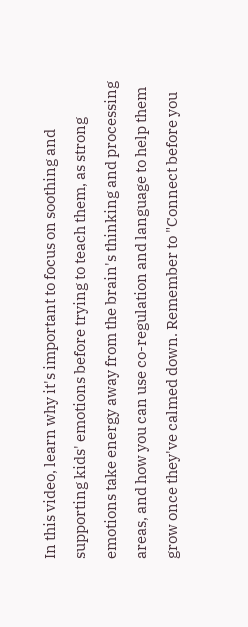In this video, learn why it's important to focus on soothing and supporting kids' emotions before trying to teach them, as strong emotions take energy away from the brain's thinking and processing areas, and how you can use co-regulation and language to help them grow once they've calmed down. Remember to "Connect before you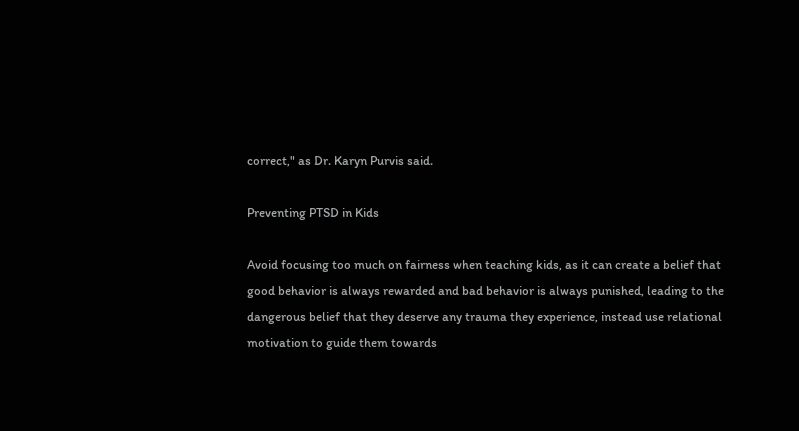correct," as Dr. Karyn Purvis said.

Preventing PTSD in Kids

Avoid focusing too much on fairness when teaching kids, as it can create a belief that good behavior is always rewarded and bad behavior is always punished, leading to the dangerous belief that they deserve any trauma they experience, instead use relational motivation to guide them towards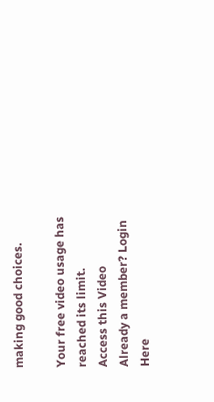making good choices.

Your free video usage has reached its limit.
Access this Video
Already a member? Login Here